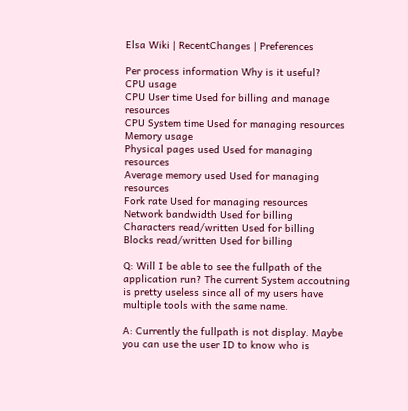Elsa Wiki | RecentChanges | Preferences

Per process information Why is it useful?
CPU usage
CPU User time Used for billing and manage resources
CPU System time Used for managing resources
Memory usage
Physical pages used Used for managing resources
Average memory used Used for managing resources
Fork rate Used for managing resources
Network bandwidth Used for billing
Characters read/written Used for billing
Blocks read/written Used for billing

Q: Will I be able to see the fullpath of the application run? The current System accoutning is pretty useless since all of my users have multiple tools with the same name.

A: Currently the fullpath is not display. Maybe you can use the user ID to know who is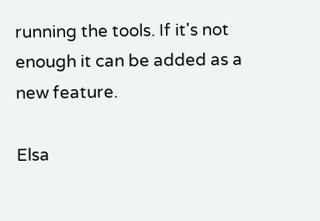running the tools. If it's not enough it can be added as a new feature.

Elsa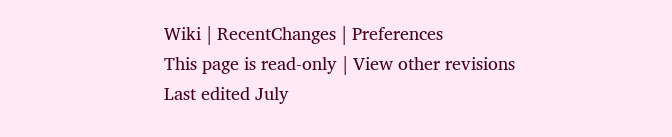Wiki | RecentChanges | Preferences
This page is read-only | View other revisions
Last edited July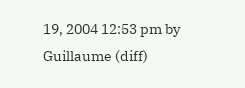19, 2004 12:53 pm by Guillaume (diff)